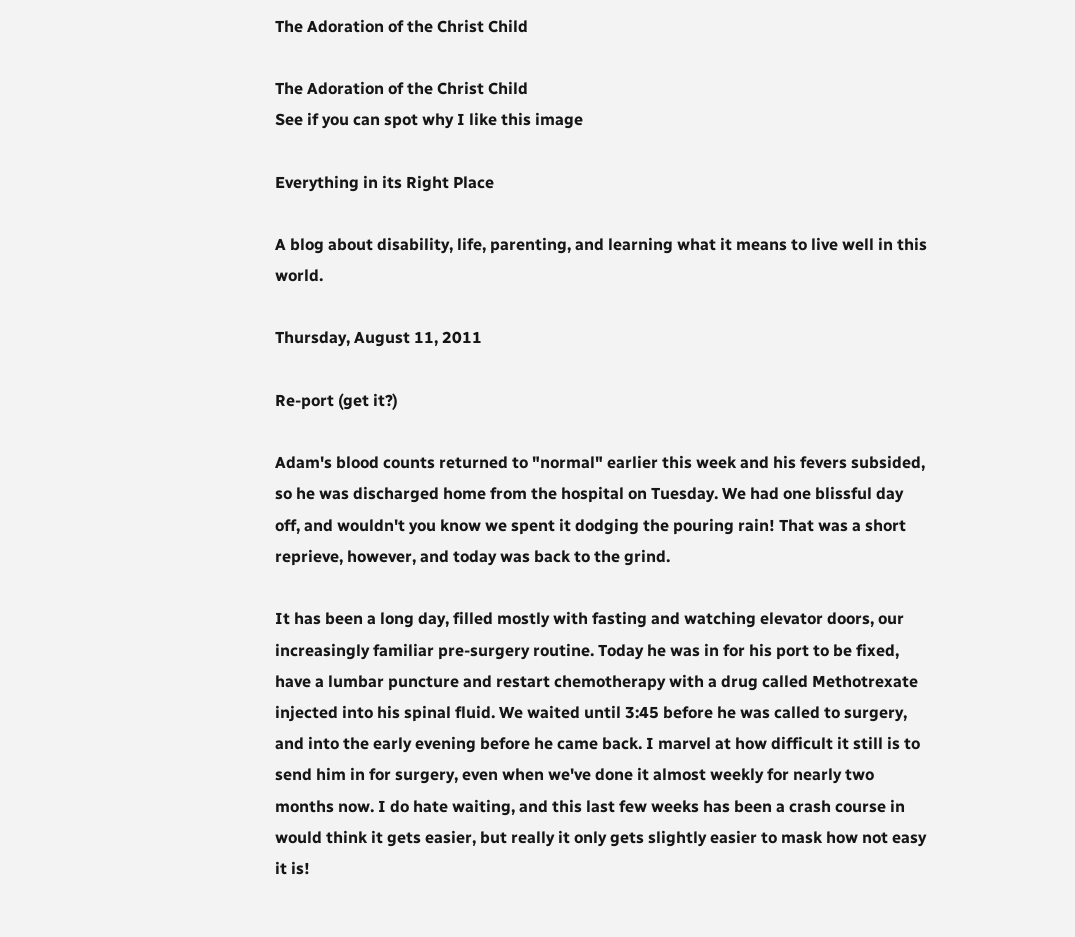The Adoration of the Christ Child

The Adoration of the Christ Child
See if you can spot why I like this image

Everything in its Right Place

A blog about disability, life, parenting, and learning what it means to live well in this world.

Thursday, August 11, 2011

Re-port (get it?)

Adam's blood counts returned to "normal" earlier this week and his fevers subsided, so he was discharged home from the hospital on Tuesday. We had one blissful day off, and wouldn't you know we spent it dodging the pouring rain! That was a short reprieve, however, and today was back to the grind.

It has been a long day, filled mostly with fasting and watching elevator doors, our increasingly familiar pre-surgery routine. Today he was in for his port to be fixed, have a lumbar puncture and restart chemotherapy with a drug called Methotrexate injected into his spinal fluid. We waited until 3:45 before he was called to surgery, and into the early evening before he came back. I marvel at how difficult it still is to send him in for surgery, even when we've done it almost weekly for nearly two months now. I do hate waiting, and this last few weeks has been a crash course in would think it gets easier, but really it only gets slightly easier to mask how not easy it is!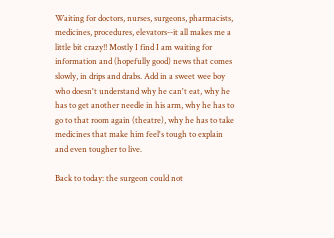Waiting for doctors, nurses, surgeons, pharmacists, medicines, procedures, elevators--it all makes me a little bit crazy!! Mostly I find I am waiting for information and (hopefully good) news that comes slowly, in drips and drabs. Add in a sweet wee boy who doesn't understand why he can't eat, why he has to get another needle in his arm, why he has to go to that room again (theatre), why he has to take medicines that make him feel's tough to explain and even tougher to live.

Back to today: the surgeon could not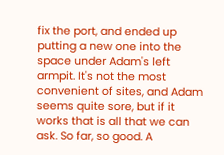fix the port, and ended up putting a new one into the space under Adam's left armpit. It's not the most convenient of sites, and Adam seems quite sore, but if it works that is all that we can ask. So far, so good. A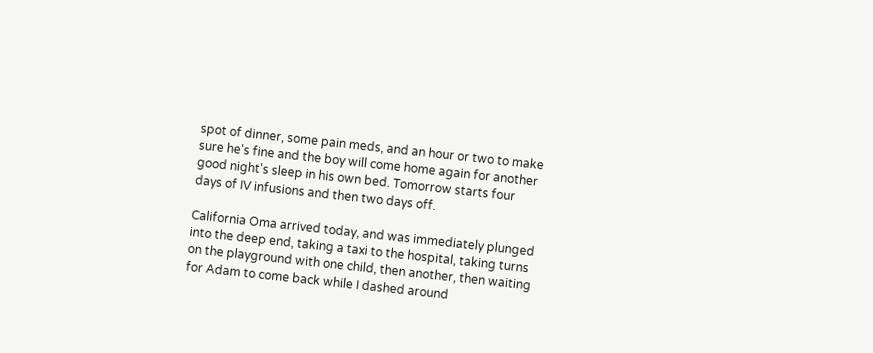spot of dinner, some pain meds, and an hour or two to make sure he's fine and the boy will come home again for another good night's sleep in his own bed. Tomorrow starts four days of IV infusions and then two days off.

California Oma arrived today, and was immediately plunged into the deep end, taking a taxi to the hospital, taking turns on the playground with one child, then another, then waiting for Adam to come back while I dashed around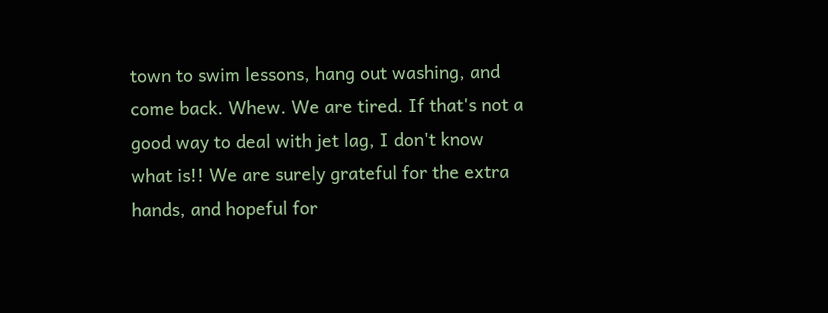town to swim lessons, hang out washing, and come back. Whew. We are tired. If that's not a good way to deal with jet lag, I don't know what is!! We are surely grateful for the extra hands, and hopeful for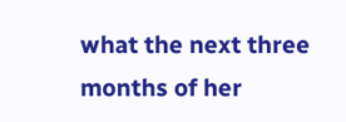what the next three months of her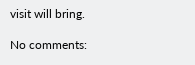visit will bring.

No comments: